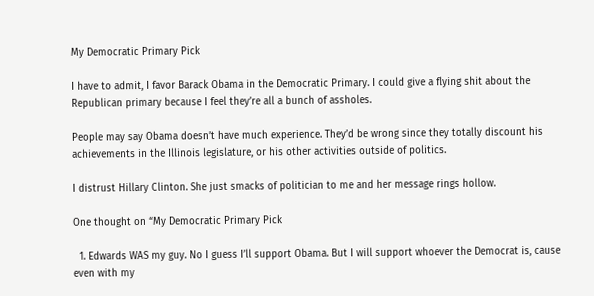My Democratic Primary Pick

I have to admit, I favor Barack Obama in the Democratic Primary. I could give a flying shit about the Republican primary because I feel they’re all a bunch of assholes.

People may say Obama doesn’t have much experience. They’d be wrong since they totally discount his achievements in the Illinois legislature, or his other activities outside of politics.

I distrust Hillary Clinton. She just smacks of politician to me and her message rings hollow.

One thought on “My Democratic Primary Pick

  1. Edwards WAS my guy. No I guess I’ll support Obama. But I will support whoever the Democrat is, cause even with my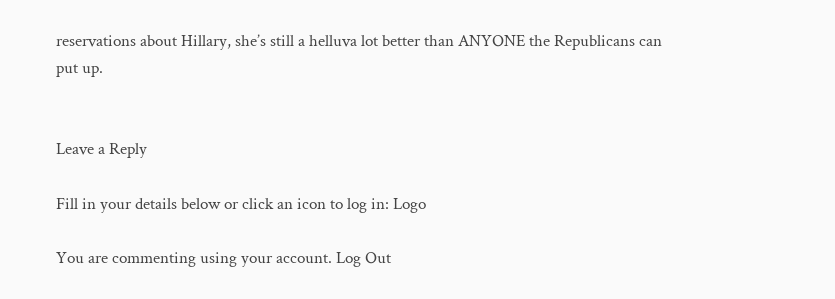reservations about Hillary, she’s still a helluva lot better than ANYONE the Republicans can put up.


Leave a Reply

Fill in your details below or click an icon to log in: Logo

You are commenting using your account. Log Out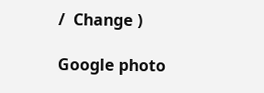/  Change )

Google photo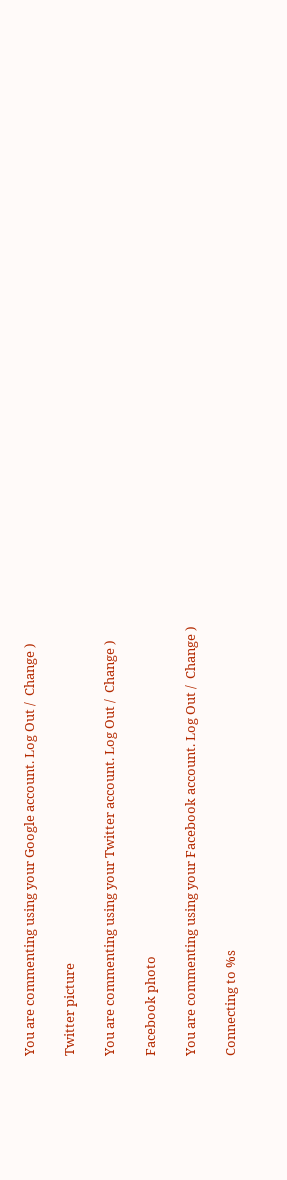You are commenting using your Google account. Log Out /  Change )

Twitter picture

You are commenting using your Twitter account. Log Out /  Change )

Facebook photo

You are commenting using your Facebook account. Log Out /  Change )

Connecting to %s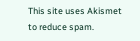This site uses Akismet to reduce spam.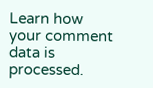Learn how your comment data is processed.